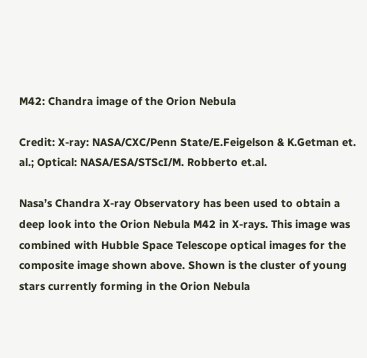M42: Chandra image of the Orion Nebula

Credit: X-ray: NASA/CXC/Penn State/E.Feigelson & K.Getman et. al.; Optical: NASA/ESA/STScI/M. Robberto et.al.

Nasa’s Chandra X-ray Observatory has been used to obtain a deep look into the Orion Nebula M42 in X-rays. This image was combined with Hubble Space Telescope optical images for the composite image shown above. Shown is the cluster of young stars currently forming in the Orion Nebula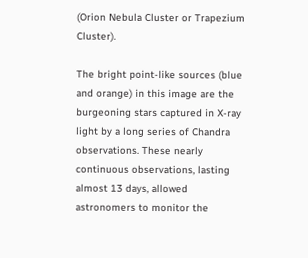(Orion Nebula Cluster or Trapezium Cluster).

The bright point-like sources (blue and orange) in this image are the burgeoning stars captured in X-ray light by a long series of Chandra observations. These nearly continuous observations, lasting almost 13 days, allowed astronomers to monitor the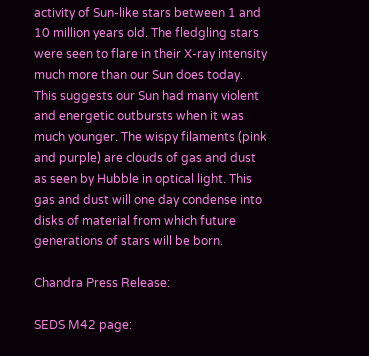activity of Sun-like stars between 1 and 10 million years old. The fledgling stars were seen to flare in their X-ray intensity much more than our Sun does today. This suggests our Sun had many violent and energetic outbursts when it was much younger. The wispy filaments (pink and purple) are clouds of gas and dust as seen by Hubble in optical light. This gas and dust will one day condense into disks of material from which future generations of stars will be born.

Chandra Press Release:

SEDS M42 page: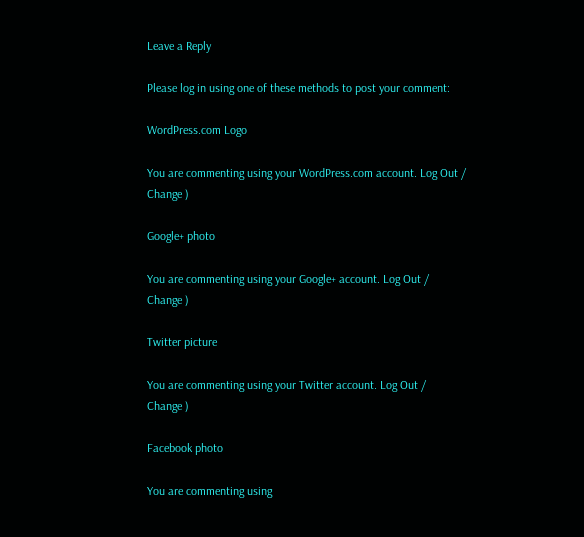Leave a Reply

Please log in using one of these methods to post your comment:

WordPress.com Logo

You are commenting using your WordPress.com account. Log Out /  Change )

Google+ photo

You are commenting using your Google+ account. Log Out /  Change )

Twitter picture

You are commenting using your Twitter account. Log Out /  Change )

Facebook photo

You are commenting using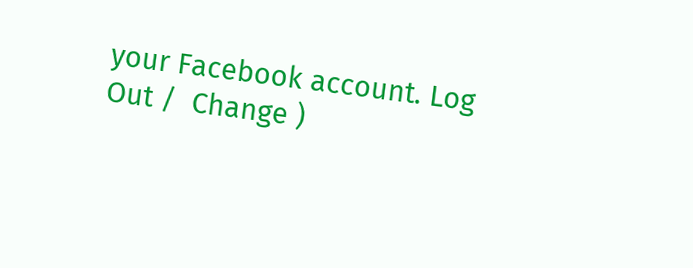your Facebook account. Log Out /  Change )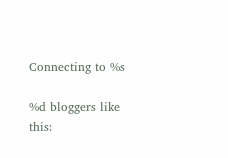Connecting to %s

%d bloggers like this: